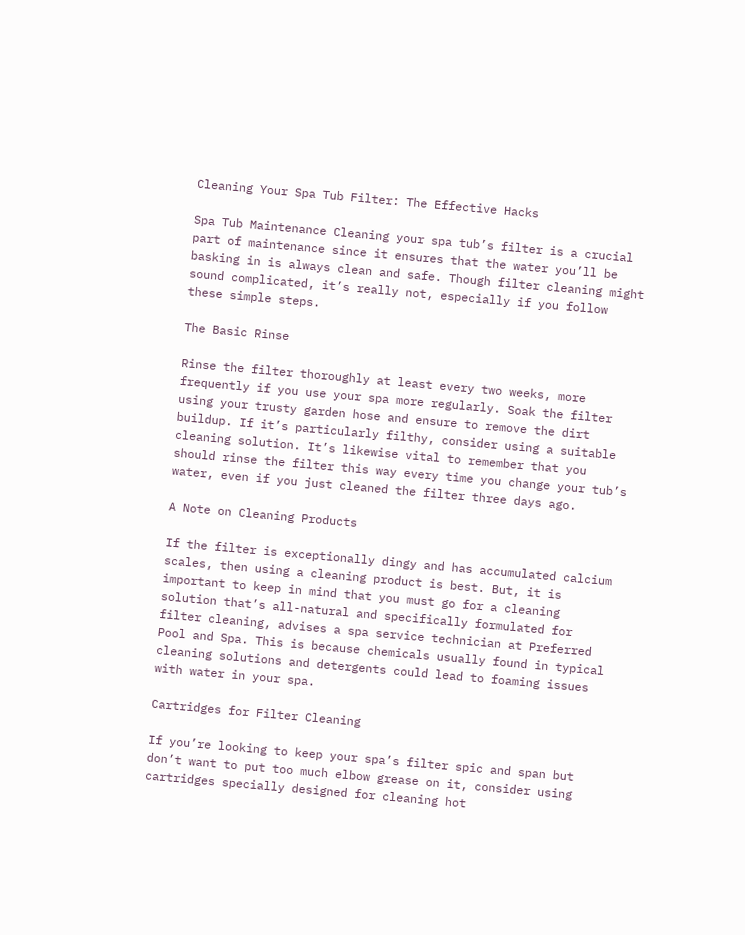Cleaning Your Spa Tub Filter: The Effective Hacks

Spa Tub Maintenance Cleaning your spa tub’s filter is a crucial part of maintenance since it ensures that the water you’ll be basking in is always clean and safe. Though filter cleaning might sound complicated, it’s really not, especially if you follow these simple steps.

The Basic Rinse

Rinse the filter thoroughly at least every two weeks, more frequently if you use your spa more regularly. Soak the filter using your trusty garden hose and ensure to remove the dirt buildup. If it’s particularly filthy, consider using a suitable cleaning solution. It’s likewise vital to remember that you should rinse the filter this way every time you change your tub’s water, even if you just cleaned the filter three days ago.

A Note on Cleaning Products

If the filter is exceptionally dingy and has accumulated calcium scales, then using a cleaning product is best. But, it is important to keep in mind that you must go for a cleaning solution that’s all-natural and specifically formulated for filter cleaning, advises a spa service technician at Preferred Pool and Spa. This is because chemicals usually found in typical cleaning solutions and detergents could lead to foaming issues with water in your spa.

Cartridges for Filter Cleaning

If you’re looking to keep your spa’s filter spic and span but don’t want to put too much elbow grease on it, consider using cartridges specially designed for cleaning hot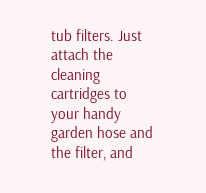tub filters. Just attach the cleaning cartridges to your handy garden hose and the filter, and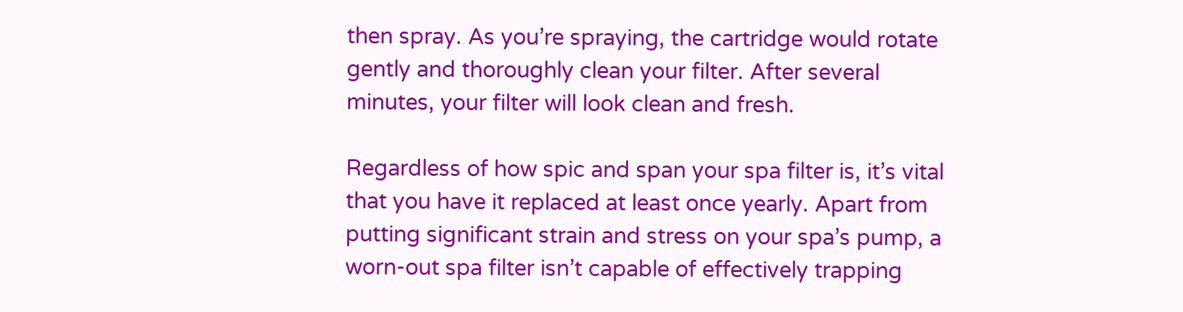then spray. As you’re spraying, the cartridge would rotate gently and thoroughly clean your filter. After several minutes, your filter will look clean and fresh.

Regardless of how spic and span your spa filter is, it’s vital that you have it replaced at least once yearly. Apart from putting significant strain and stress on your spa’s pump, a worn-out spa filter isn’t capable of effectively trapping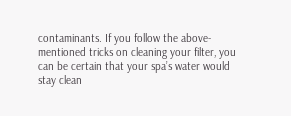contaminants. If you follow the above-mentioned tricks on cleaning your filter, you can be certain that your spa’s water would stay clean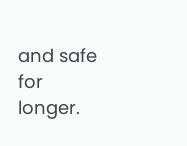and safe for longer.